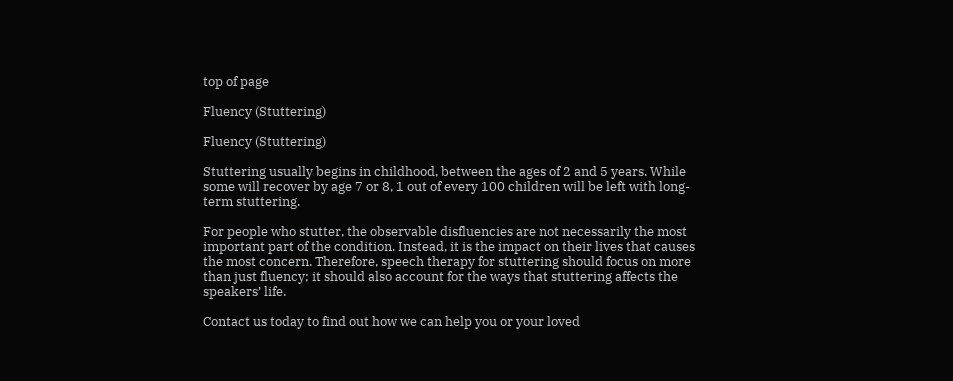top of page

Fluency (Stuttering)

Fluency (Stuttering)

Stuttering usually begins in childhood, between the ages of 2 and 5 years. While some will recover by age 7 or 8, 1 out of every 100 children will be left with long-term stuttering.

For people who stutter, the observable disfluencies are not necessarily the most important part of the condition. Instead, it is the impact on their lives that causes the most concern. Therefore, speech therapy for stuttering should focus on more than just fluency; it should also account for the ways that stuttering affects the speakers’ life.

Contact us today to find out how we can help you or your loved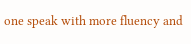one speak with more fluency and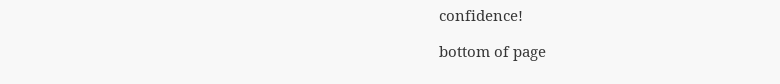confidence!

bottom of page